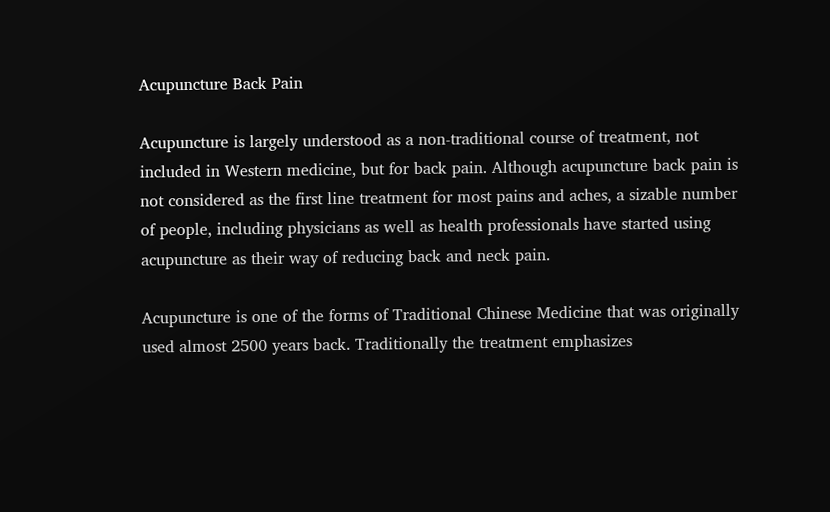Acupuncture Back Pain

Acupuncture is largely understood as a non-traditional course of treatment, not included in Western medicine, but for back pain. Although acupuncture back pain is not considered as the first line treatment for most pains and aches, a sizable number of people, including physicians as well as health professionals have started using acupuncture as their way of reducing back and neck pain.

Acupuncture is one of the forms of Traditional Chinese Medicine that was originally used almost 2500 years back. Traditionally the treatment emphasizes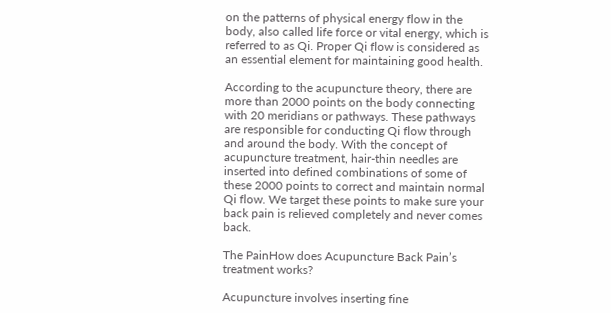on the patterns of physical energy flow in the body, also called life force or vital energy, which is referred to as Qi. Proper Qi flow is considered as an essential element for maintaining good health.

According to the acupuncture theory, there are more than 2000 points on the body connecting with 20 meridians or pathways. These pathways are responsible for conducting Qi flow through and around the body. With the concept of acupuncture treatment, hair-thin needles are inserted into defined combinations of some of these 2000 points to correct and maintain normal Qi flow. We target these points to make sure your back pain is relieved completely and never comes back.

The PainHow does Acupuncture Back Pain’s treatment works?

Acupuncture involves inserting fine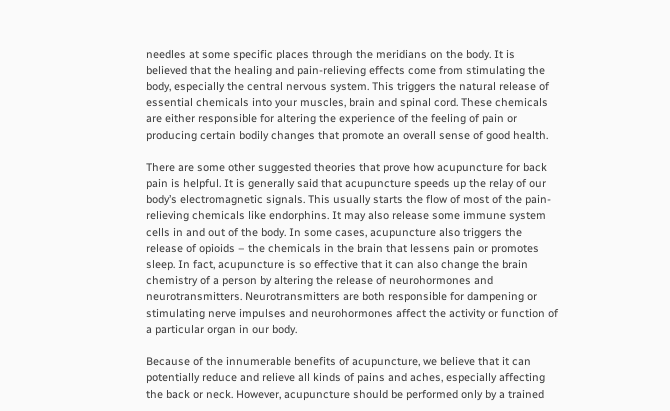needles at some specific places through the meridians on the body. It is believed that the healing and pain-relieving effects come from stimulating the body, especially the central nervous system. This triggers the natural release of essential chemicals into your muscles, brain and spinal cord. These chemicals are either responsible for altering the experience of the feeling of pain or producing certain bodily changes that promote an overall sense of good health.

There are some other suggested theories that prove how acupuncture for back pain is helpful. It is generally said that acupuncture speeds up the relay of our body’s electromagnetic signals. This usually starts the flow of most of the pain-relieving chemicals like endorphins. It may also release some immune system cells in and out of the body. In some cases, acupuncture also triggers the release of opioids – the chemicals in the brain that lessens pain or promotes sleep. In fact, acupuncture is so effective that it can also change the brain chemistry of a person by altering the release of neurohormones and neurotransmitters. Neurotransmitters are both responsible for dampening or stimulating nerve impulses and neurohormones affect the activity or function of a particular organ in our body.

Because of the innumerable benefits of acupuncture, we believe that it can potentially reduce and relieve all kinds of pains and aches, especially affecting the back or neck. However, acupuncture should be performed only by a trained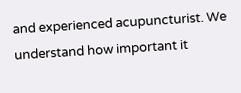and experienced acupuncturist. We understand how important it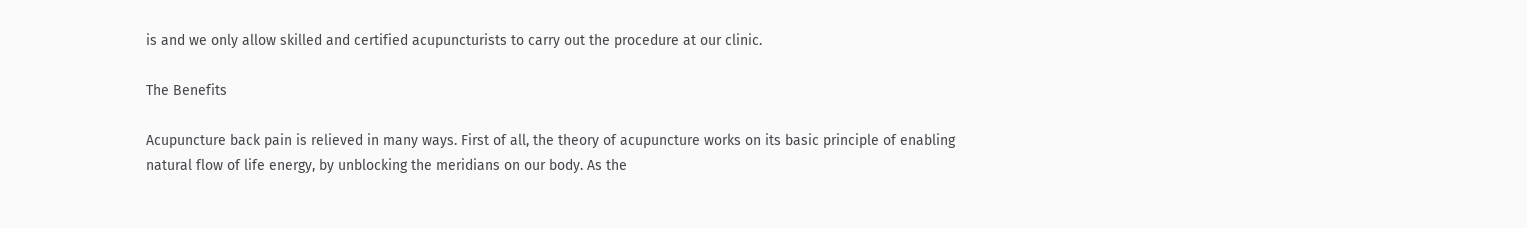is and we only allow skilled and certified acupuncturists to carry out the procedure at our clinic.

The Benefits

Acupuncture back pain is relieved in many ways. First of all, the theory of acupuncture works on its basic principle of enabling natural flow of life energy, by unblocking the meridians on our body. As the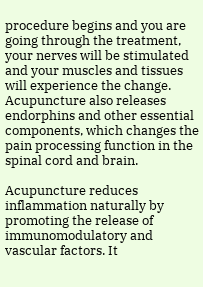procedure begins and you are going through the treatment, your nerves will be stimulated and your muscles and tissues will experience the change. Acupuncture also releases endorphins and other essential components, which changes the pain processing function in the spinal cord and brain.

Acupuncture reduces inflammation naturally by promoting the release of immunomodulatory and vascular factors. It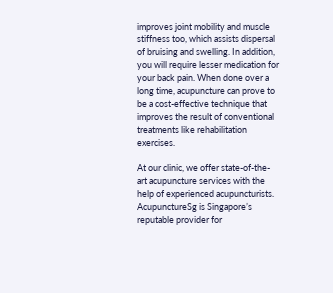improves joint mobility and muscle stiffness too, which assists dispersal of bruising and swelling. In addition, you will require lesser medication for your back pain. When done over a long time, acupuncture can prove to be a cost-effective technique that improves the result of conventional treatments like rehabilitation exercises.

At our clinic, we offer state-of-the-art acupuncture services with the help of experienced acupuncturists. AcupunctureSg is Singapore’s reputable provider for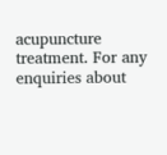acupuncture treatment. For any enquiries about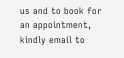us and to book for an appointment, kindly email to